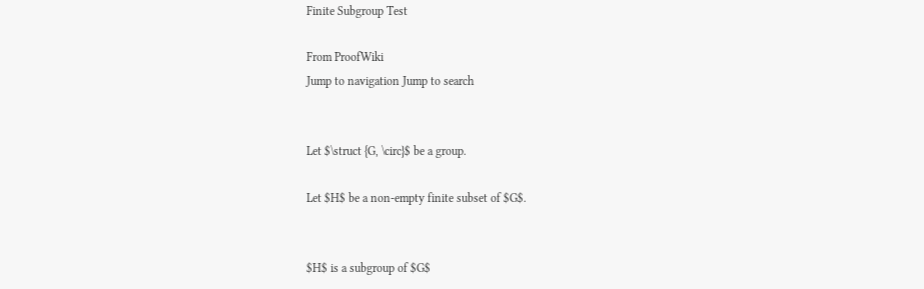Finite Subgroup Test

From ProofWiki
Jump to navigation Jump to search


Let $\struct {G, \circ}$ be a group.

Let $H$ be a non-empty finite subset of $G$.


$H$ is a subgroup of $G$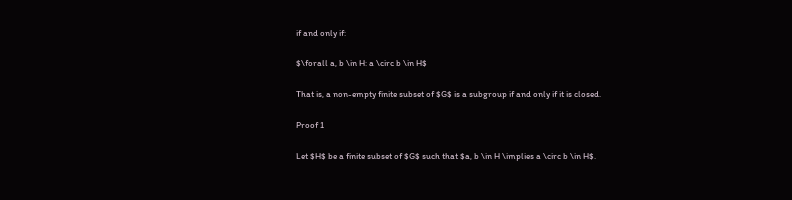if and only if:

$\forall a, b \in H: a \circ b \in H$

That is, a non-empty finite subset of $G$ is a subgroup if and only if it is closed.

Proof 1

Let $H$ be a finite subset of $G$ such that $a, b \in H \implies a \circ b \in H$.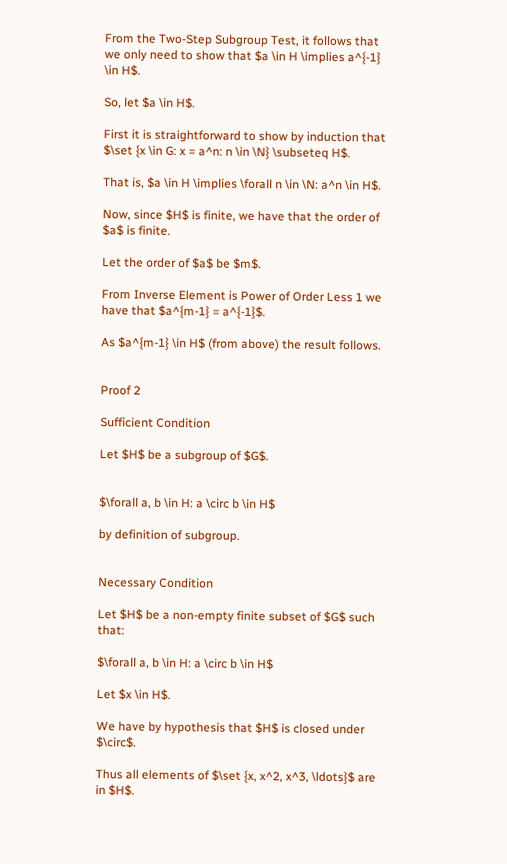From the Two-Step Subgroup Test, it follows that we only need to show that $a \in H \implies a^{-1} \in H$.

So, let $a \in H$.

First it is straightforward to show by induction that $\set {x \in G: x = a^n: n \in \N} \subseteq H$.

That is, $a \in H \implies \forall n \in \N: a^n \in H$.

Now, since $H$ is finite, we have that the order of $a$ is finite.

Let the order of $a$ be $m$.

From Inverse Element is Power of Order Less 1 we have that $a^{m-1} = a^{-1}$.

As $a^{m-1} \in H$ (from above) the result follows.


Proof 2

Sufficient Condition

Let $H$ be a subgroup of $G$.


$\forall a, b \in H: a \circ b \in H$

by definition of subgroup.


Necessary Condition

Let $H$ be a non-empty finite subset of $G$ such that:

$\forall a, b \in H: a \circ b \in H$

Let $x \in H$.

We have by hypothesis that $H$ is closed under $\circ$.

Thus all elements of $\set {x, x^2, x^3, \ldots}$ are in $H$.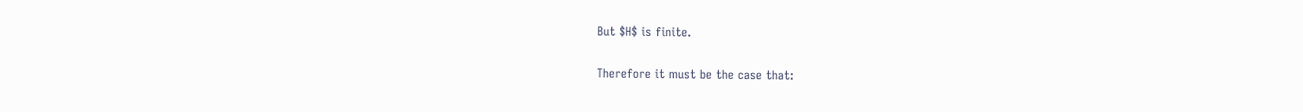But $H$ is finite.

Therefore it must be the case that: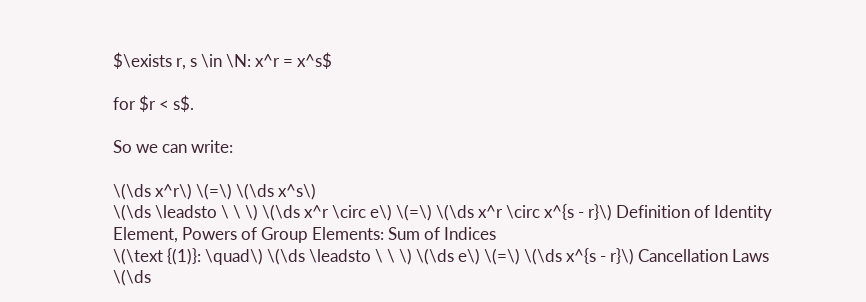$\exists r, s \in \N: x^r = x^s$

for $r < s$.

So we can write:

\(\ds x^r\) \(=\) \(\ds x^s\)
\(\ds \leadsto \ \ \) \(\ds x^r \circ e\) \(=\) \(\ds x^r \circ x^{s - r}\) Definition of Identity Element, Powers of Group Elements: Sum of Indices
\(\text {(1)}: \quad\) \(\ds \leadsto \ \ \) \(\ds e\) \(=\) \(\ds x^{s - r}\) Cancellation Laws
\(\ds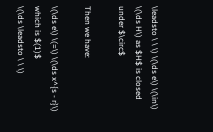\leadsto \ \ \) \(\ds e\) \(\in\) \(\ds H\) as $H$ is closed under $\circ$

Then we have:

\(\ds e\) \(=\) \(\ds x^{s - r}\) which is $(1)$
\(\ds \leadsto \ \ \)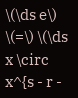\(\ds e\) \(=\) \(\ds x \circ x^{s - r -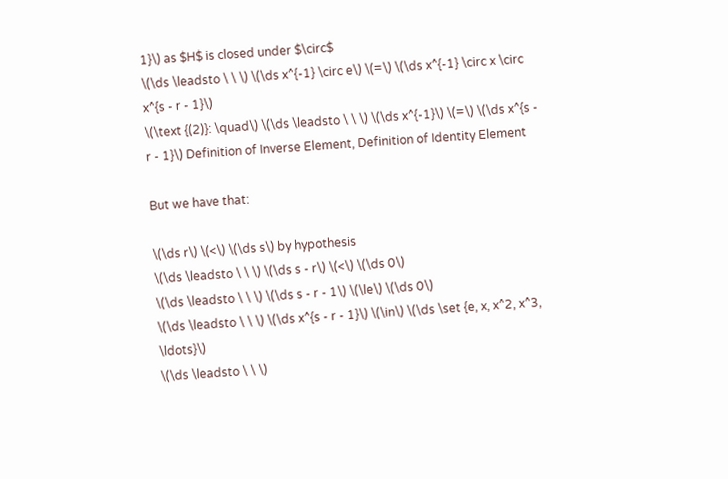1}\) as $H$ is closed under $\circ$
\(\ds \leadsto \ \ \) \(\ds x^{-1} \circ e\) \(=\) \(\ds x^{-1} \circ x \circ x^{s - r - 1}\)
\(\text {(2)}: \quad\) \(\ds \leadsto \ \ \) \(\ds x^{-1}\) \(=\) \(\ds x^{s - r - 1}\) Definition of Inverse Element, Definition of Identity Element

But we have that:

\(\ds r\) \(<\) \(\ds s\) by hypothesis
\(\ds \leadsto \ \ \) \(\ds s - r\) \(<\) \(\ds 0\)
\(\ds \leadsto \ \ \) \(\ds s - r - 1\) \(\le\) \(\ds 0\)
\(\ds \leadsto \ \ \) \(\ds x^{s - r - 1}\) \(\in\) \(\ds \set {e, x, x^2, x^3, \ldots}\)
\(\ds \leadsto \ \ \)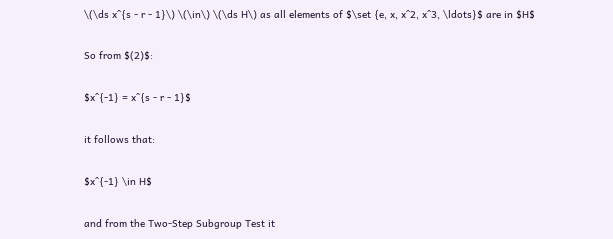\(\ds x^{s - r - 1}\) \(\in\) \(\ds H\) as all elements of $\set {e, x, x^2, x^3, \ldots}$ are in $H$

So from $(2)$:

$x^{-1} = x^{s - r - 1}$

it follows that:

$x^{-1} \in H$

and from the Two-Step Subgroup Test it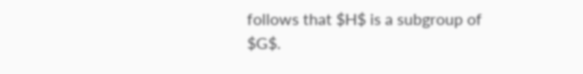follows that $H$ is a subgroup of $G$.